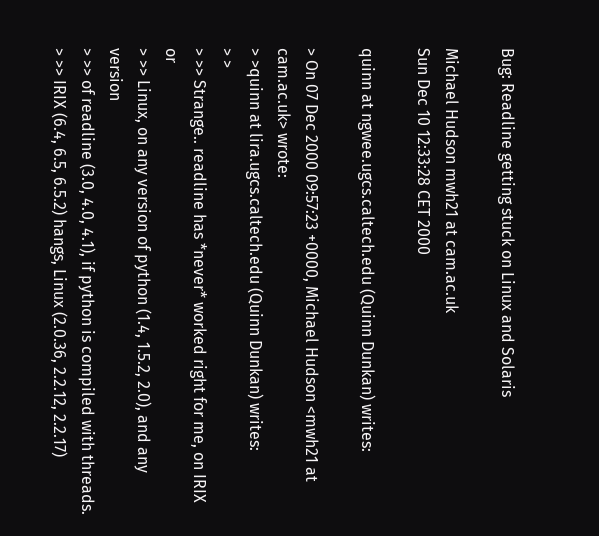Bug: Readline getting stuck on Linux and Solaris

Michael Hudson mwh21 at cam.ac.uk
Sun Dec 10 12:33:28 CET 2000

quinn at ngwee.ugcs.caltech.edu (Quinn Dunkan) writes:

> On 07 Dec 2000 09:57:23 +0000, Michael Hudson <mwh21 at cam.ac.uk> wrote:
> >quinn at lira.ugcs.caltech.edu (Quinn Dunkan) writes:
> >
> >> Strange.. readline has *never* worked right for me, on IRIX or
> >> Linux, on any version of python (1.4, 1.5.2, 2.0), and any version
> >> of readline (3.0, 4.0, 4.1), if python is compiled with threads.
> >> IRIX (6.4, 6.5, 6.5.2) hangs, Linux (2.0.36, 2.2.12, 2.2.17)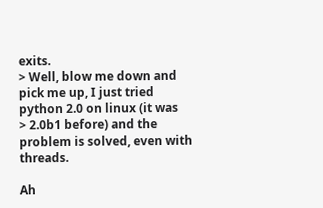exits.
> Well, blow me down and pick me up, I just tried python 2.0 on linux (it was
> 2.0b1 before) and the problem is solved, even with threads.

Ah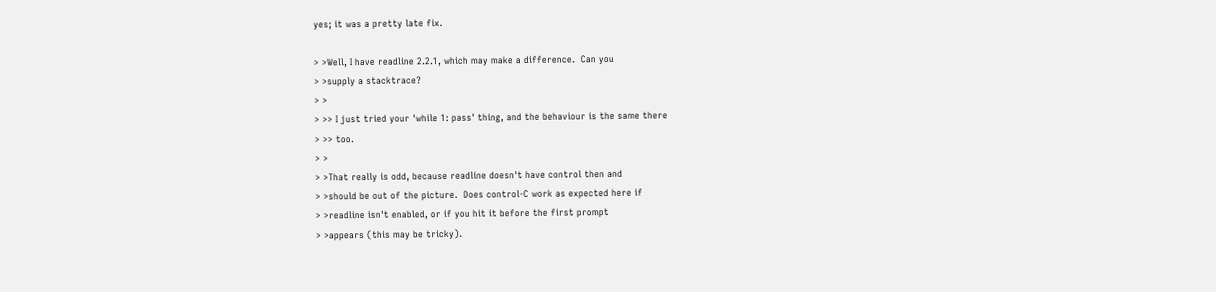yes; it was a pretty late fix.

> >Well, I have readline 2.2.1, which may make a difference.  Can you
> >supply a stacktrace?
> >
> >> I just tried your 'while 1: pass' thing, and the behaviour is the same there
> >> too.
> >
> >That really is odd, because readline doesn't have control then and
> >should be out of the picture.  Does control-C work as expected here if
> >readline isn't enabled, or if you hit it before the first prompt
> >appears (this may be tricky).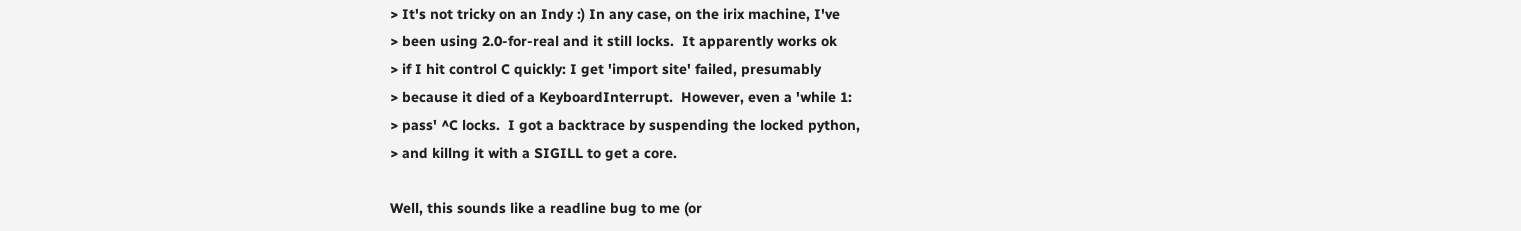> It's not tricky on an Indy :) In any case, on the irix machine, I've
> been using 2.0-for-real and it still locks.  It apparently works ok
> if I hit control C quickly: I get 'import site' failed, presumably
> because it died of a KeyboardInterrupt.  However, even a 'while 1:
> pass' ^C locks.  I got a backtrace by suspending the locked python,
> and killng it with a SIGILL to get a core.

Well, this sounds like a readline bug to me (or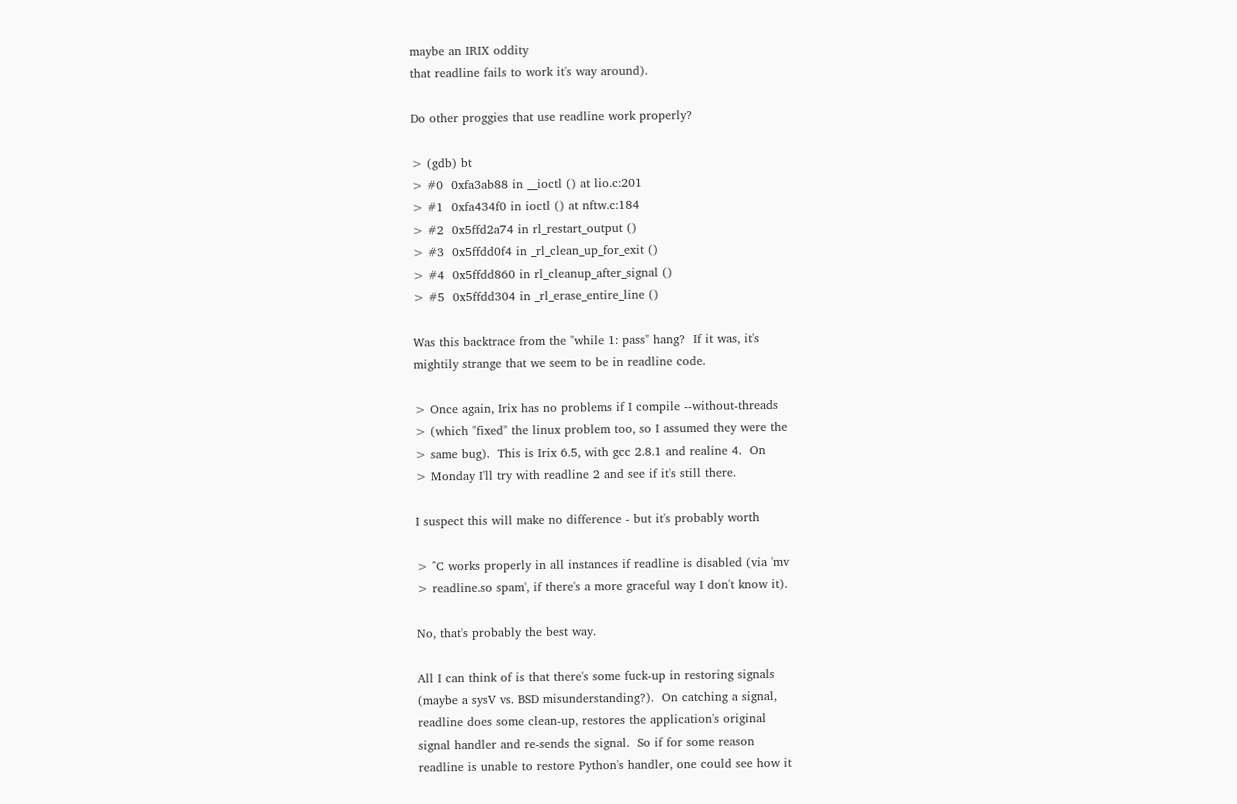maybe an IRIX oddity
that readline fails to work it's way around).

Do other proggies that use readline work properly?

> (gdb) bt
> #0  0xfa3ab88 in __ioctl () at lio.c:201
> #1  0xfa434f0 in ioctl () at nftw.c:184
> #2  0x5ffd2a74 in rl_restart_output ()
> #3  0x5ffdd0f4 in _rl_clean_up_for_exit ()
> #4  0x5ffdd860 in rl_cleanup_after_signal ()
> #5  0x5ffdd304 in _rl_erase_entire_line ()

Was this backtrace from the "while 1: pass" hang?  If it was, it's
mightily strange that we seem to be in readline code.

> Once again, Irix has no problems if I compile --without-threads
> (which "fixed" the linux problem too, so I assumed they were the
> same bug).  This is Irix 6.5, with gcc 2.8.1 and realine 4.  On
> Monday I'll try with readline 2 and see if it's still there.

I suspect this will make no difference - but it's probably worth

> ^C works properly in all instances if readline is disabled (via 'mv
> readline.so spam', if there's a more graceful way I don't know it).

No, that's probably the best way.

All I can think of is that there's some fuck-up in restoring signals
(maybe a sysV vs. BSD misunderstanding?).  On catching a signal,
readline does some clean-up, restores the application's original
signal handler and re-sends the signal.  So if for some reason
readline is unable to restore Python's handler, one could see how it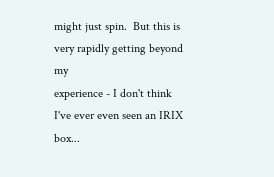might just spin.  But this is very rapidly getting beyond my
experience - I don't think I've ever even seen an IRIX box...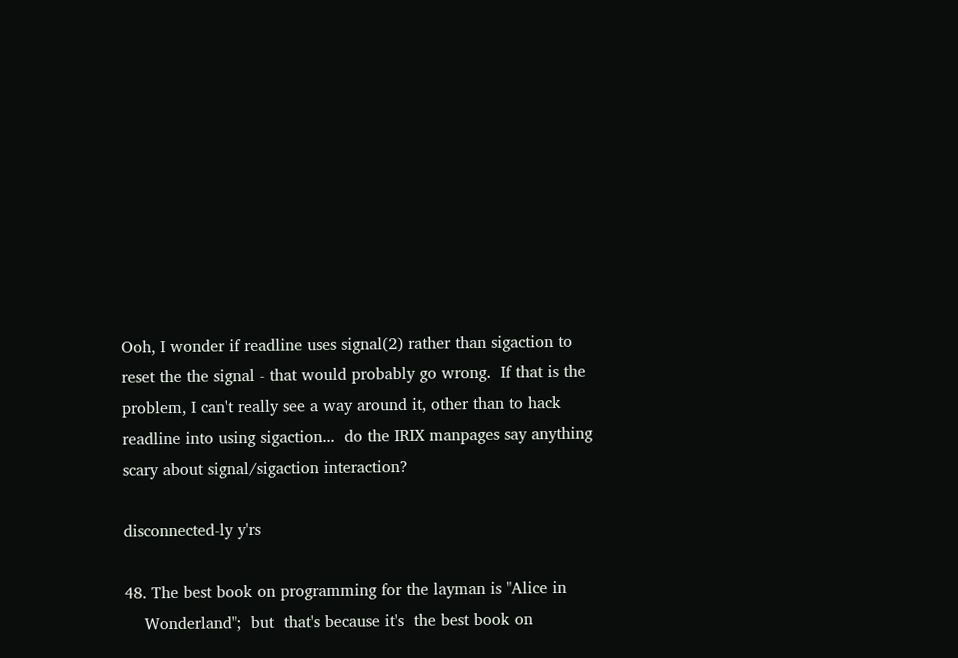Ooh, I wonder if readline uses signal(2) rather than sigaction to
reset the the signal - that would probably go wrong.  If that is the
problem, I can't really see a way around it, other than to hack
readline into using sigaction...  do the IRIX manpages say anything
scary about signal/sigaction interaction?

disconnected-ly y'rs

48. The best book on programming for the layman is "Alice in
    Wonderland";  but  that's because it's  the best book on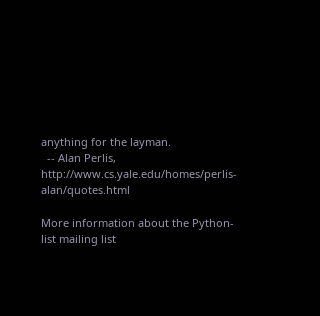anything for the layman.
  -- Alan Perlis, http://www.cs.yale.edu/homes/perlis-alan/quotes.html

More information about the Python-list mailing list